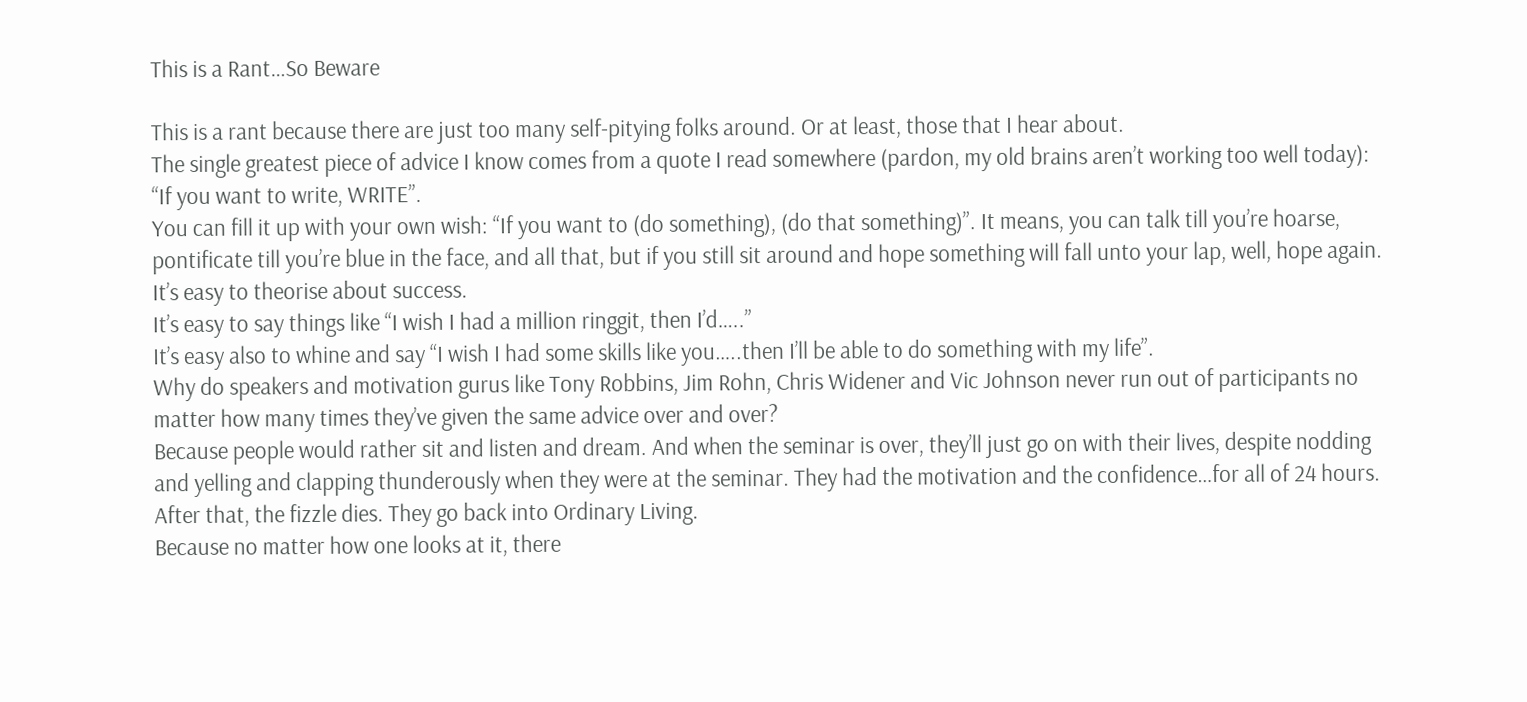This is a Rant…So Beware

This is a rant because there are just too many self-pitying folks around. Or at least, those that I hear about.
The single greatest piece of advice I know comes from a quote I read somewhere (pardon, my old brains aren’t working too well today): “If you want to write, WRITE”.
You can fill it up with your own wish: “If you want to (do something), (do that something)”. It means, you can talk till you’re hoarse, pontificate till you’re blue in the face, and all that, but if you still sit around and hope something will fall unto your lap, well, hope again.
It’s easy to theorise about success.
It’s easy to say things like “I wish I had a million ringgit, then I’d…..”
It’s easy also to whine and say “I wish I had some skills like you…..then I’ll be able to do something with my life”.
Why do speakers and motivation gurus like Tony Robbins, Jim Rohn, Chris Widener and Vic Johnson never run out of participants no matter how many times they’ve given the same advice over and over?
Because people would rather sit and listen and dream. And when the seminar is over, they’ll just go on with their lives, despite nodding and yelling and clapping thunderously when they were at the seminar. They had the motivation and the confidence…for all of 24 hours. After that, the fizzle dies. They go back into Ordinary Living.
Because no matter how one looks at it, there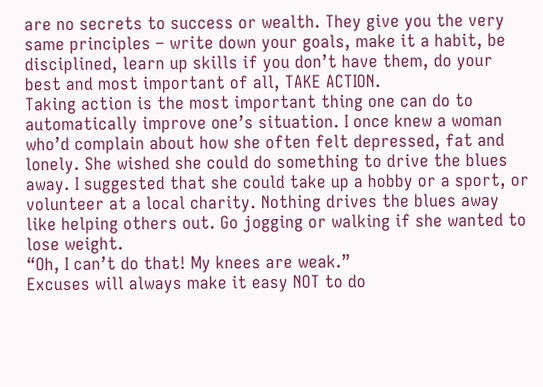are no secrets to success or wealth. They give you the very same principles – write down your goals, make it a habit, be disciplined, learn up skills if you don’t have them, do your best and most important of all, TAKE ACTION.
Taking action is the most important thing one can do to automatically improve one’s situation. I once knew a woman who’d complain about how she often felt depressed, fat and lonely. She wished she could do something to drive the blues away. I suggested that she could take up a hobby or a sport, or volunteer at a local charity. Nothing drives the blues away like helping others out. Go jogging or walking if she wanted to lose weight.
“Oh, I can’t do that! My knees are weak.”
Excuses will always make it easy NOT to do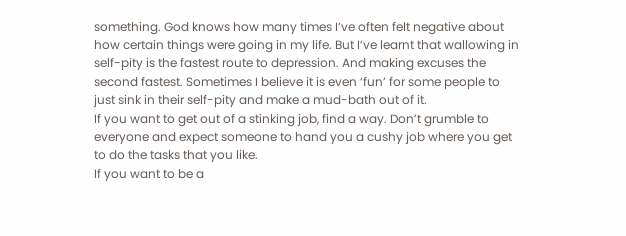something. God knows how many times I’ve often felt negative about how certain things were going in my life. But I’ve learnt that wallowing in self-pity is the fastest route to depression. And making excuses the second fastest. Sometimes I believe it is even ‘fun’ for some people to just sink in their self-pity and make a mud-bath out of it.
If you want to get out of a stinking job, find a way. Don’t grumble to everyone and expect someone to hand you a cushy job where you get to do the tasks that you like.
If you want to be a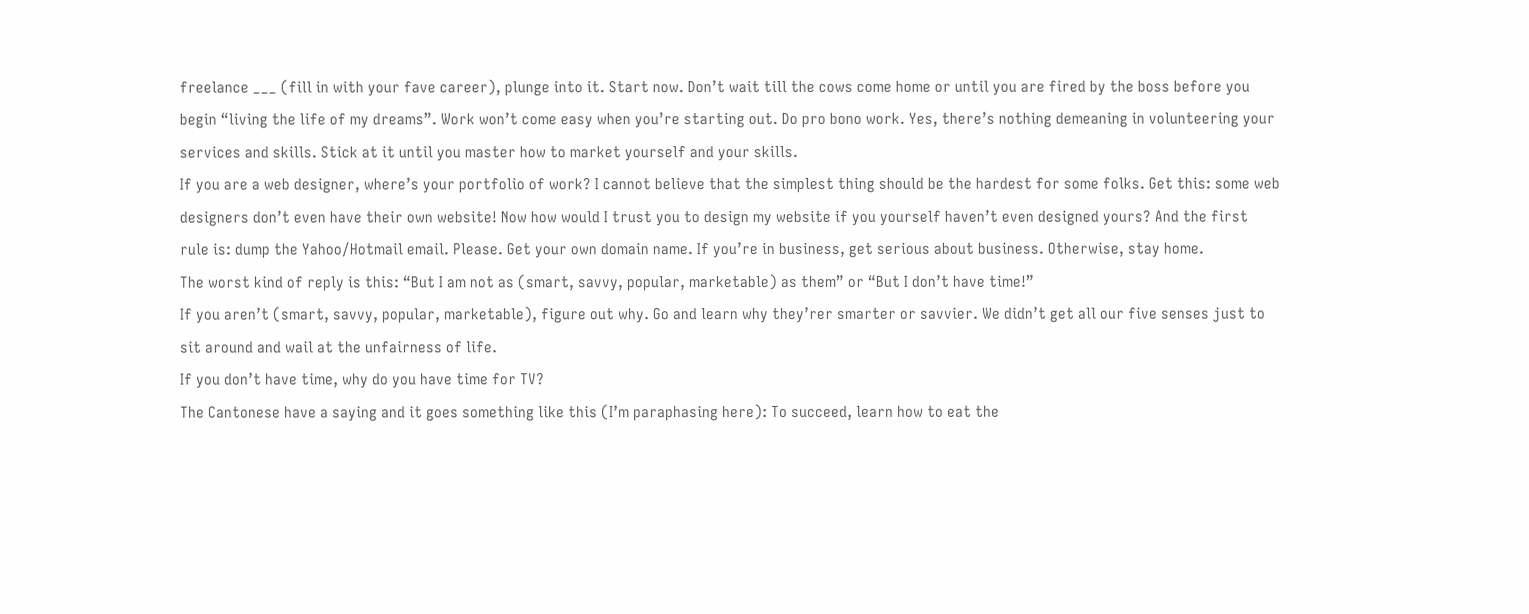freelance ___ (fill in with your fave career), plunge into it. Start now. Don’t wait till the cows come home or until you are fired by the boss before you begin “living the life of my dreams”. Work won’t come easy when you’re starting out. Do pro bono work. Yes, there’s nothing demeaning in volunteering your services and skills. Stick at it until you master how to market yourself and your skills.
If you are a web designer, where’s your portfolio of work? I cannot believe that the simplest thing should be the hardest for some folks. Get this: some web designers don’t even have their own website! Now how would I trust you to design my website if you yourself haven’t even designed yours? And the first rule is: dump the Yahoo/Hotmail email. Please. Get your own domain name. If you’re in business, get serious about business. Otherwise, stay home.
The worst kind of reply is this: “But I am not as (smart, savvy, popular, marketable) as them” or “But I don’t have time!”
If you aren’t (smart, savvy, popular, marketable), figure out why. Go and learn why they’rer smarter or savvier. We didn’t get all our five senses just to sit around and wail at the unfairness of life.
If you don’t have time, why do you have time for TV?
The Cantonese have a saying and it goes something like this (I’m paraphasing here): To succeed, learn how to eat the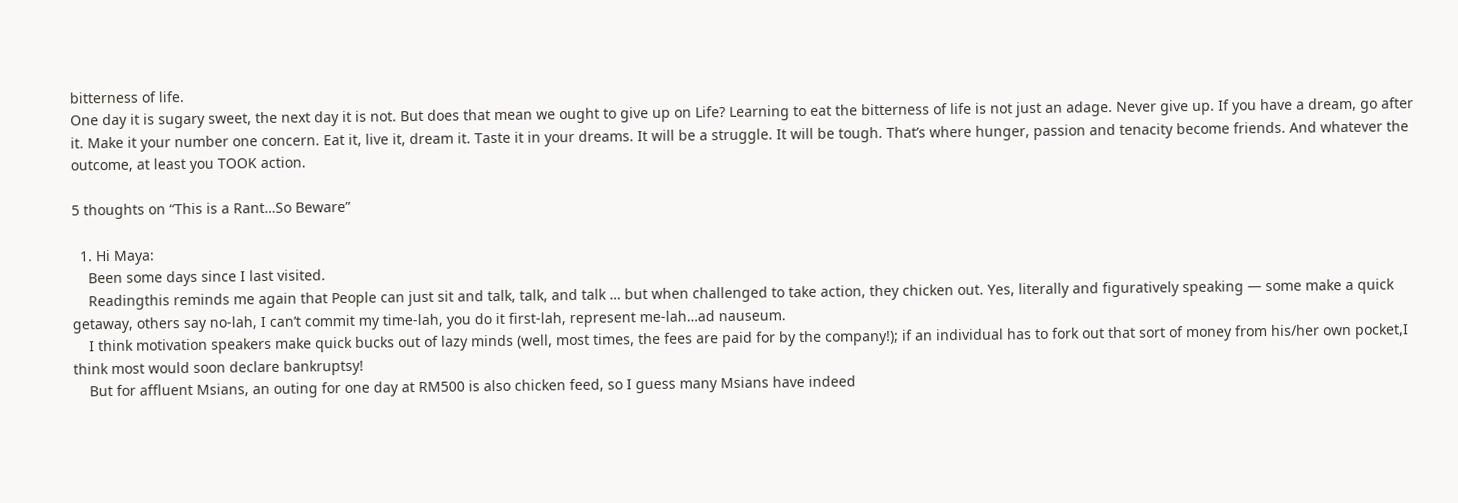bitterness of life.
One day it is sugary sweet, the next day it is not. But does that mean we ought to give up on Life? Learning to eat the bitterness of life is not just an adage. Never give up. If you have a dream, go after it. Make it your number one concern. Eat it, live it, dream it. Taste it in your dreams. It will be a struggle. It will be tough. That’s where hunger, passion and tenacity become friends. And whatever the outcome, at least you TOOK action.

5 thoughts on “This is a Rant…So Beware”

  1. Hi Maya:
    Been some days since I last visited.
    Readingthis reminds me again that People can just sit and talk, talk, and talk … but when challenged to take action, they chicken out. Yes, literally and figuratively speaking — some make a quick getaway, others say no-lah, I can’t commit my time-lah, you do it first-lah, represent me-lah…ad nauseum.
    I think motivation speakers make quick bucks out of lazy minds (well, most times, the fees are paid for by the company!); if an individual has to fork out that sort of money from his/her own pocket,I think most would soon declare bankruptsy!
    But for affluent Msians, an outing for one day at RM500 is also chicken feed, so I guess many Msians have indeed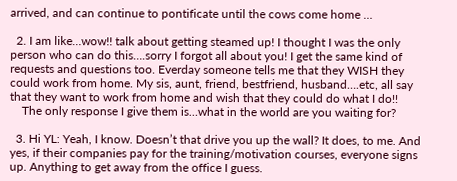arrived, and can continue to pontificate until the cows come home …

  2. I am like…wow!! talk about getting steamed up! I thought I was the only person who can do this….sorry I forgot all about you! I get the same kind of requests and questions too. Everday someone tells me that they WISH they could work from home. My sis, aunt, friend, bestfriend, husband….etc, all say that they want to work from home and wish that they could do what I do!!
    The only response I give them is…what in the world are you waiting for?

  3. Hi YL: Yeah, I know. Doesn’t that drive you up the wall? It does, to me. And yes, if their companies pay for the training/motivation courses, everyone signs up. Anything to get away from the office I guess.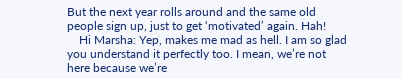But the next year rolls around and the same old people sign up, just to get ‘motivated’ again. Hah!
    Hi Marsha: Yep, makes me mad as hell. I am so glad you understand it perfectly too. I mean, we’re not here because we’re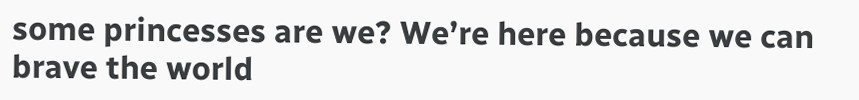some princesses are we? We’re here because we can brave the world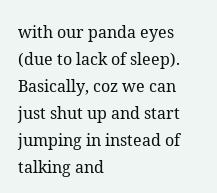with our panda eyes (due to lack of sleep). Basically, coz we can just shut up and start jumping in instead of talking and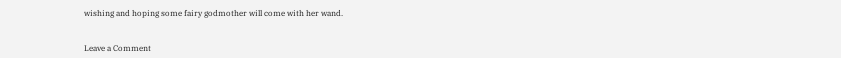wishing and hoping some fairy godmother will come with her wand.


Leave a Comment